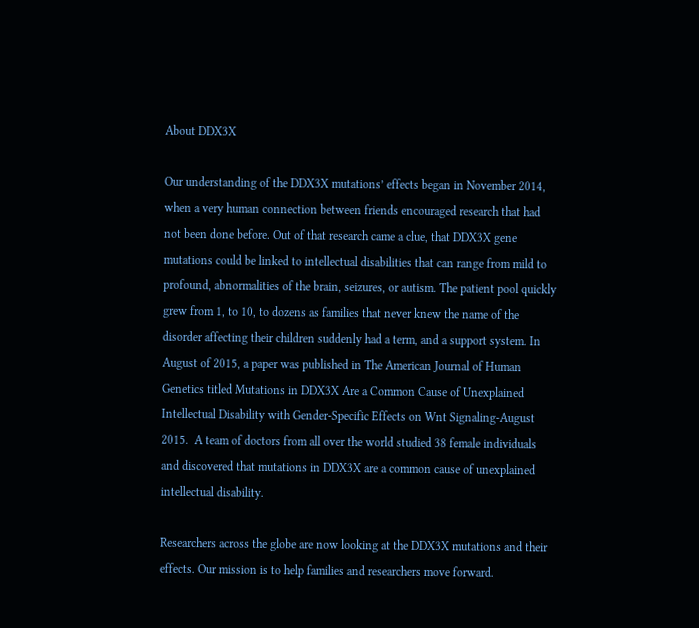About DDX3X

Our understanding of the DDX3X mutations’ effects began in November 2014, when a very human connection between friends encouraged research that had not been done before. Out of that research came a clue, that DDX3X gene mutations could be linked to intellectual disabilities that can range from mild to profound, abnormalities of the brain, seizures, or autism. The patient pool quickly grew from 1, to 10, to dozens as families that never knew the name of the disorder affecting their children suddenly had a term, and a support system. In August of 2015, a paper was published in The American Journal of Human Genetics titled Mutations in DDX3X Are a Common Cause of Unexplained Intellectual Disability with Gender-Specific Effects on Wnt Signaling-August 2015.  A team of doctors from all over the world studied 38 female individuals and discovered that mutations in DDX3X are a common cause of unexplained intellectual disability.

Researchers across the globe are now looking at the DDX3X mutations and their effects. Our mission is to help families and researchers move forward.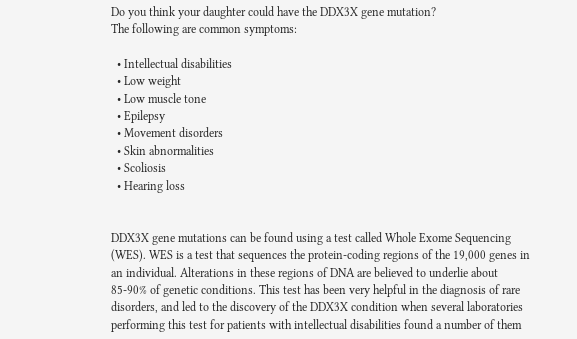Do you think your daughter could have the DDX3X gene mutation?
The following are common symptoms:

  • Intellectual disabilities
  • Low weight
  • Low muscle tone
  • Epilepsy
  • Movement disorders
  • Skin abnormalities
  • Scoliosis
  • Hearing loss


DDX3X gene mutations can be found using a test called Whole Exome Sequencing (WES). WES is a test that sequences the protein-coding regions of the 19,000 genes in an individual. Alterations in these regions of DNA are believed to underlie about 85-90% of genetic conditions. This test has been very helpful in the diagnosis of rare disorders, and led to the discovery of the DDX3X condition when several laboratories performing this test for patients with intellectual disabilities found a number of them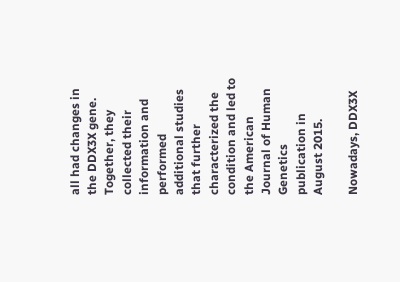all had changes in the DDX3X gene. Together, they collected their information and performed additional studies that further characterized the condition and led to the American Journal of Human Genetics publication in August 2015.

Nowadays, DDX3X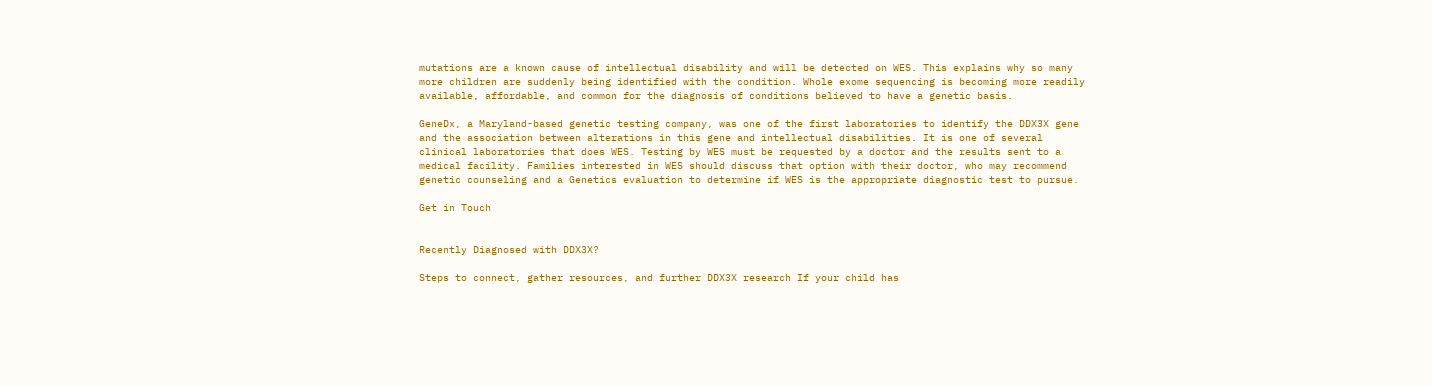mutations are a known cause of intellectual disability and will be detected on WES. This explains why so many more children are suddenly being identified with the condition. Whole exome sequencing is becoming more readily available, affordable, and common for the diagnosis of conditions believed to have a genetic basis.

GeneDx, a Maryland-based genetic testing company, was one of the first laboratories to identify the DDX3X gene and the association between alterations in this gene and intellectual disabilities. It is one of several clinical laboratories that does WES. Testing by WES must be requested by a doctor and the results sent to a medical facility. Families interested in WES should discuss that option with their doctor, who may recommend genetic counseling and a Genetics evaluation to determine if WES is the appropriate diagnostic test to pursue.

Get in Touch


Recently Diagnosed with DDX3X?

Steps to connect, gather resources, and further DDX3X research If your child has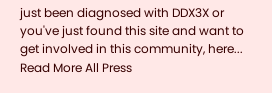just been diagnosed with DDX3X or you've just found this site and want to get involved in this community, here...
Read More All Press